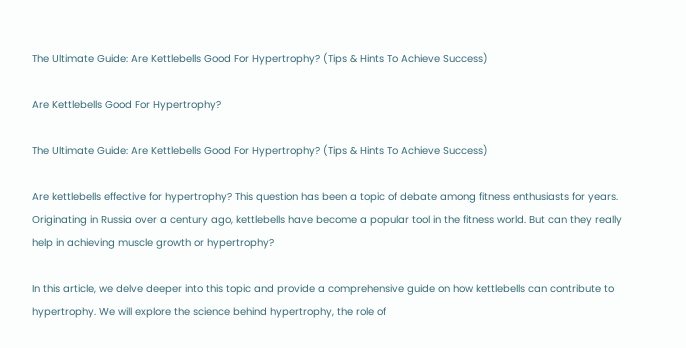The Ultimate Guide: Are Kettlebells Good For Hypertrophy? (Tips & Hints To Achieve Success)

Are Kettlebells Good For Hypertrophy?

The Ultimate Guide: Are Kettlebells Good For Hypertrophy? (Tips & Hints To Achieve Success)

Are kettlebells effective for hypertrophy? This question has been a topic of debate among fitness enthusiasts for years. Originating in Russia over a century ago, kettlebells have become a popular tool in the fitness world. But can they really help in achieving muscle growth or hypertrophy?

In this article, we delve deeper into this topic and provide a comprehensive guide on how kettlebells can contribute to hypertrophy. We will explore the science behind hypertrophy, the role of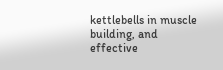kettlebells in muscle building, and effective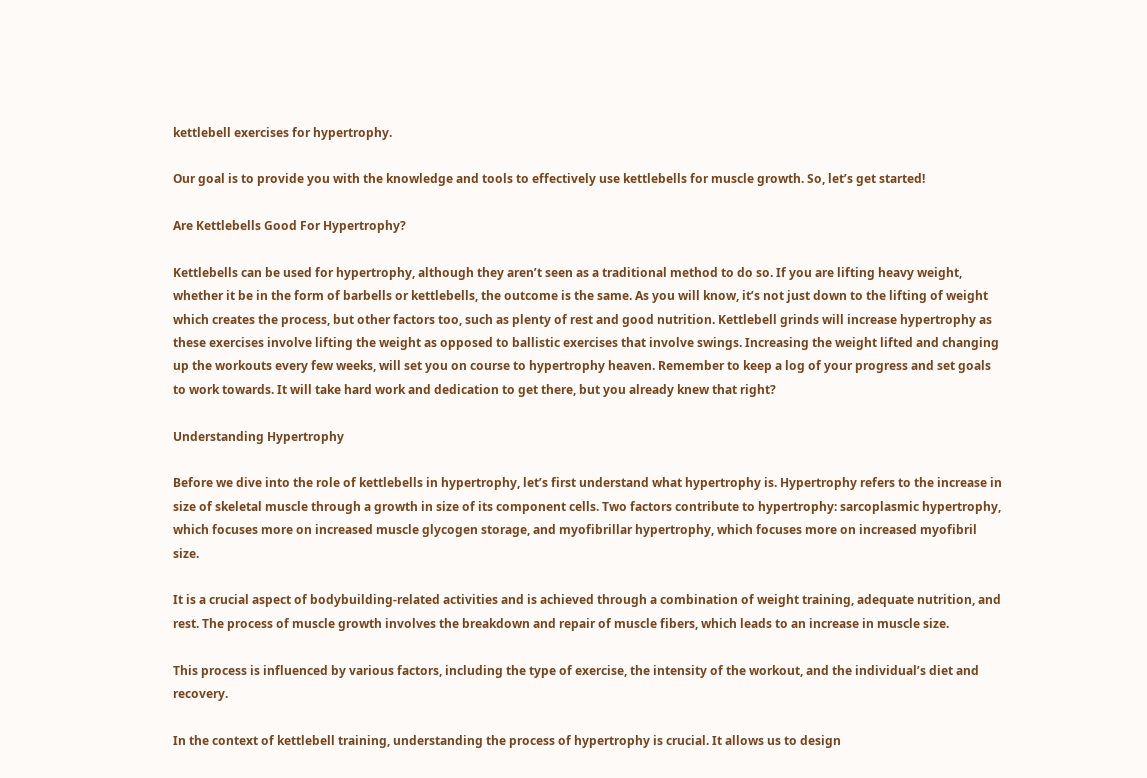kettlebell exercises for hypertrophy.

Our goal is to provide you with the knowledge and tools to effectively use kettlebells for muscle growth. So, let’s get started!

Are Kettlebells Good For Hypertrophy?

Kettlebells can be used for hypertrophy, although they aren’t seen as a traditional method to do so. If you are lifting heavy weight, whether it be in the form of barbells or kettlebells, the outcome is the same. As you will know, it’s not just down to the lifting of weight which creates the process, but other factors too, such as plenty of rest and good nutrition. Kettlebell grinds will increase hypertrophy as these exercises involve lifting the weight as opposed to ballistic exercises that involve swings. Increasing the weight lifted and changing up the workouts every few weeks, will set you on course to hypertrophy heaven. Remember to keep a log of your progress and set goals to work towards. It will take hard work and dedication to get there, but you already knew that right?

Understanding Hypertrophy

Before we dive into the role of kettlebells in hypertrophy, let’s first understand what hypertrophy is. Hypertrophy refers to the increase in size of skeletal muscle through a growth in size of its component cells. Two factors contribute to hypertrophy: sarcoplasmic hypertrophy, which focuses more on increased muscle glycogen storage, and myofibrillar hypertrophy, which focuses more on increased myofibril size.

It is a crucial aspect of bodybuilding-related activities and is achieved through a combination of weight training, adequate nutrition, and rest. The process of muscle growth involves the breakdown and repair of muscle fibers, which leads to an increase in muscle size.

This process is influenced by various factors, including the type of exercise, the intensity of the workout, and the individual’s diet and recovery.

In the context of kettlebell training, understanding the process of hypertrophy is crucial. It allows us to design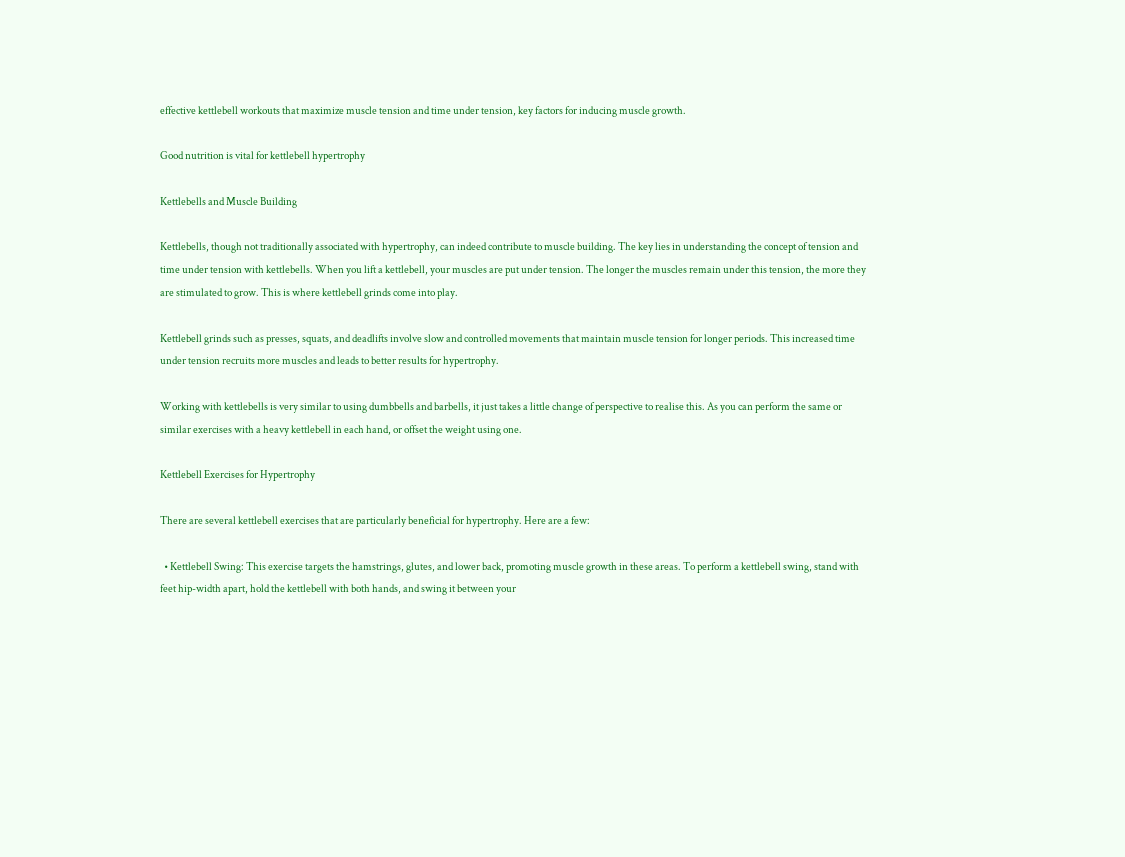effective kettlebell workouts that maximize muscle tension and time under tension, key factors for inducing muscle growth.

Good nutrition is vital for kettlebell hypertrophy

Kettlebells and Muscle Building

Kettlebells, though not traditionally associated with hypertrophy, can indeed contribute to muscle building. The key lies in understanding the concept of tension and time under tension with kettlebells. When you lift a kettlebell, your muscles are put under tension. The longer the muscles remain under this tension, the more they are stimulated to grow. This is where kettlebell grinds come into play.

Kettlebell grinds such as presses, squats, and deadlifts involve slow and controlled movements that maintain muscle tension for longer periods. This increased time under tension recruits more muscles and leads to better results for hypertrophy.

Working with kettlebells is very similar to using dumbbells and barbells, it just takes a little change of perspective to realise this. As you can perform the same or similar exercises with a heavy kettlebell in each hand, or offset the weight using one.

Kettlebell Exercises for Hypertrophy

There are several kettlebell exercises that are particularly beneficial for hypertrophy. Here are a few:

  • Kettlebell Swing: This exercise targets the hamstrings, glutes, and lower back, promoting muscle growth in these areas. To perform a kettlebell swing, stand with feet hip-width apart, hold the kettlebell with both hands, and swing it between your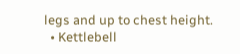legs and up to chest height.
  • Kettlebell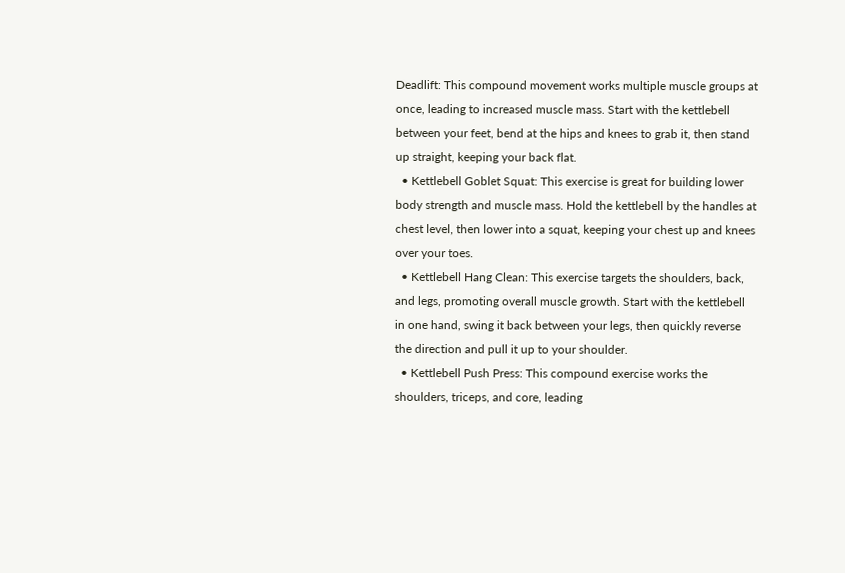Deadlift: This compound movement works multiple muscle groups at once, leading to increased muscle mass. Start with the kettlebell between your feet, bend at the hips and knees to grab it, then stand up straight, keeping your back flat.
  • Kettlebell Goblet Squat: This exercise is great for building lower body strength and muscle mass. Hold the kettlebell by the handles at chest level, then lower into a squat, keeping your chest up and knees over your toes.
  • Kettlebell Hang Clean: This exercise targets the shoulders, back, and legs, promoting overall muscle growth. Start with the kettlebell in one hand, swing it back between your legs, then quickly reverse the direction and pull it up to your shoulder.
  • Kettlebell Push Press: This compound exercise works the shoulders, triceps, and core, leading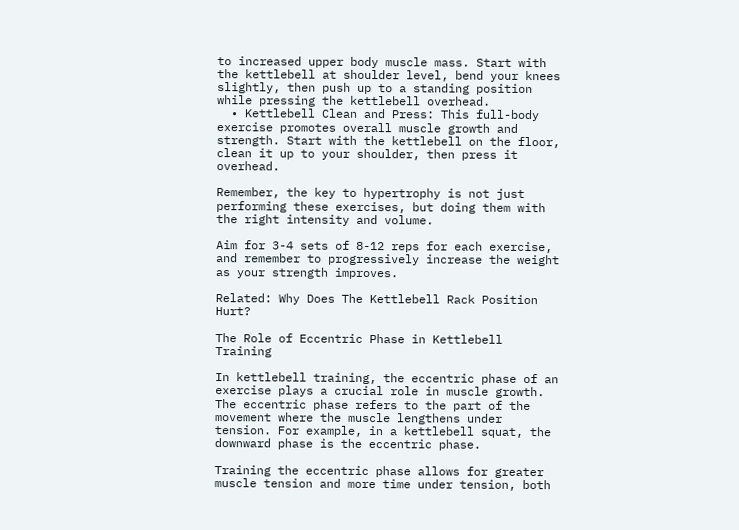to increased upper body muscle mass. Start with the kettlebell at shoulder level, bend your knees slightly, then push up to a standing position while pressing the kettlebell overhead.
  • Kettlebell Clean and Press: This full-body exercise promotes overall muscle growth and strength. Start with the kettlebell on the floor, clean it up to your shoulder, then press it overhead.

Remember, the key to hypertrophy is not just performing these exercises, but doing them with the right intensity and volume.

Aim for 3-4 sets of 8-12 reps for each exercise, and remember to progressively increase the weight as your strength improves.

Related: Why Does The Kettlebell Rack Position Hurt?

The Role of Eccentric Phase in Kettlebell Training

In kettlebell training, the eccentric phase of an exercise plays a crucial role in muscle growth. The eccentric phase refers to the part of the movement where the muscle lengthens under tension. For example, in a kettlebell squat, the downward phase is the eccentric phase.

Training the eccentric phase allows for greater muscle tension and more time under tension, both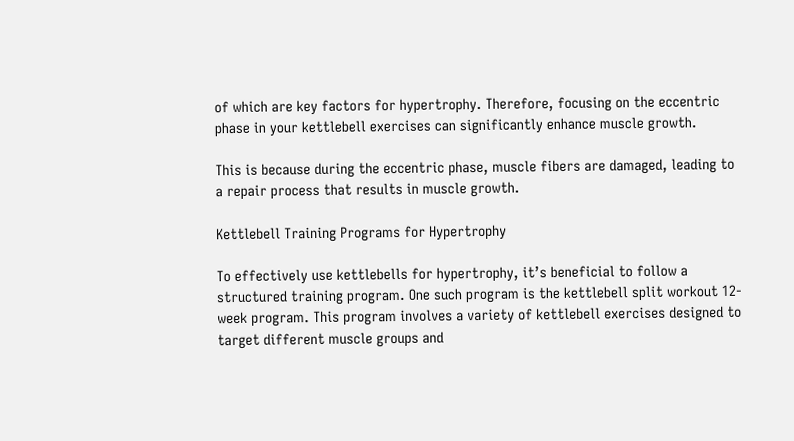of which are key factors for hypertrophy. Therefore, focusing on the eccentric phase in your kettlebell exercises can significantly enhance muscle growth.

This is because during the eccentric phase, muscle fibers are damaged, leading to a repair process that results in muscle growth.

Kettlebell Training Programs for Hypertrophy

To effectively use kettlebells for hypertrophy, it’s beneficial to follow a structured training program. One such program is the kettlebell split workout 12-week program. This program involves a variety of kettlebell exercises designed to target different muscle groups and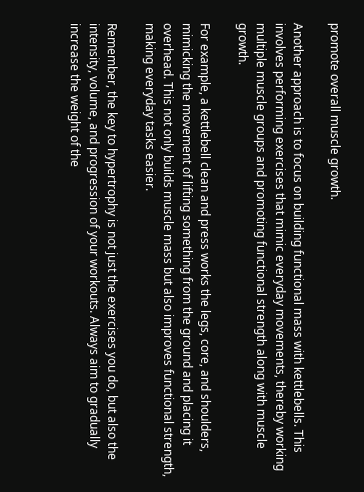promote overall muscle growth.

Another approach is to focus on building functional mass with kettlebells. This involves performing exercises that mimic everyday movements, thereby working multiple muscle groups and promoting functional strength along with muscle growth.

For example, a kettlebell clean and press works the legs, core, and shoulders, mimicking the movement of lifting something from the ground and placing it overhead. This not only builds muscle mass but also improves functional strength, making everyday tasks easier.

Remember, the key to hypertrophy is not just the exercises you do, but also the intensity, volume, and progression of your workouts. Always aim to gradually increase the weight of the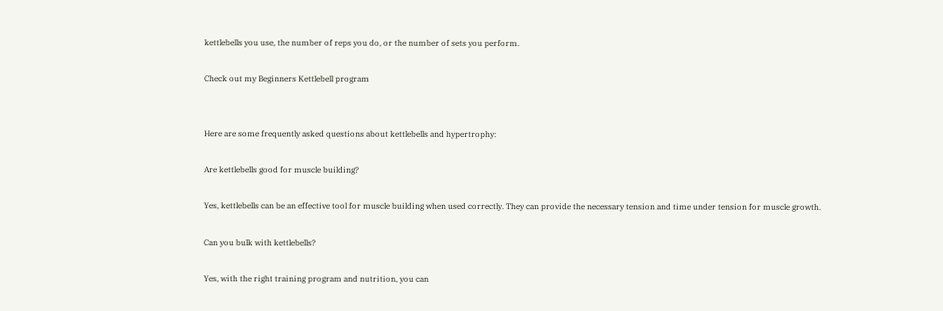kettlebells you use, the number of reps you do, or the number of sets you perform.

Check out my Beginners Kettlebell program


Here are some frequently asked questions about kettlebells and hypertrophy:

Are kettlebells good for muscle building?

Yes, kettlebells can be an effective tool for muscle building when used correctly. They can provide the necessary tension and time under tension for muscle growth.

Can you bulk with kettlebells?

Yes, with the right training program and nutrition, you can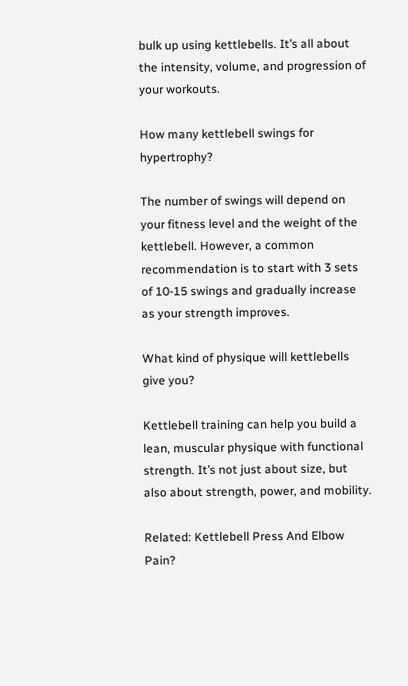bulk up using kettlebells. It’s all about the intensity, volume, and progression of your workouts.

How many kettlebell swings for hypertrophy?

The number of swings will depend on your fitness level and the weight of the kettlebell. However, a common recommendation is to start with 3 sets of 10-15 swings and gradually increase as your strength improves.

What kind of physique will kettlebells give you?

Kettlebell training can help you build a lean, muscular physique with functional strength. It’s not just about size, but also about strength, power, and mobility.

Related: Kettlebell Press And Elbow Pain?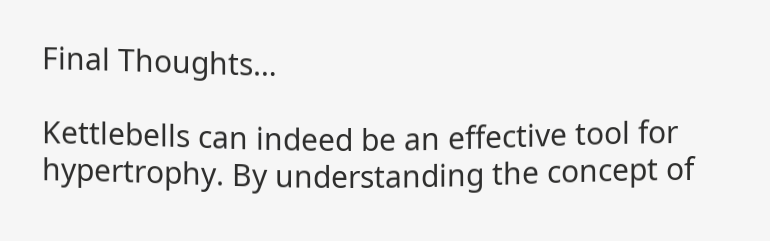Final Thoughts…

Kettlebells can indeed be an effective tool for hypertrophy. By understanding the concept of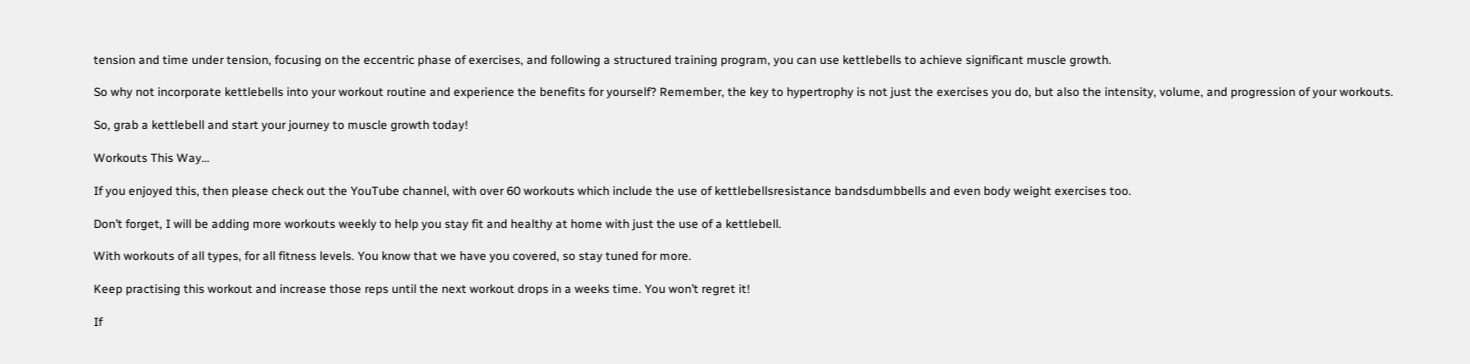tension and time under tension, focusing on the eccentric phase of exercises, and following a structured training program, you can use kettlebells to achieve significant muscle growth.

So why not incorporate kettlebells into your workout routine and experience the benefits for yourself? Remember, the key to hypertrophy is not just the exercises you do, but also the intensity, volume, and progression of your workouts.

So, grab a kettlebell and start your journey to muscle growth today!

Workouts This Way…

If you enjoyed this, then please check out the YouTube channel, with over 60 workouts which include the use of kettlebellsresistance bandsdumbbells and even body weight exercises too.

Don’t forget, I will be adding more workouts weekly to help you stay fit and healthy at home with just the use of a kettlebell.

With workouts of all types, for all fitness levels. You know that we have you covered, so stay tuned for more.

Keep practising this workout and increase those reps until the next workout drops in a weeks time. You won’t regret it!

If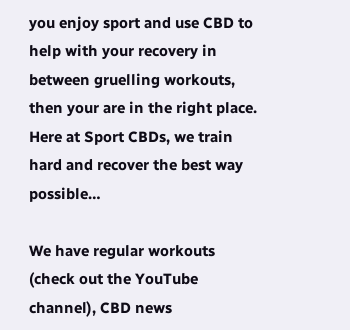you enjoy sport and use CBD to help with your recovery in between gruelling workouts, then your are in the right place. Here at Sport CBDs, we train hard and recover the best way possible…

We have regular workouts (check out the YouTube channel), CBD news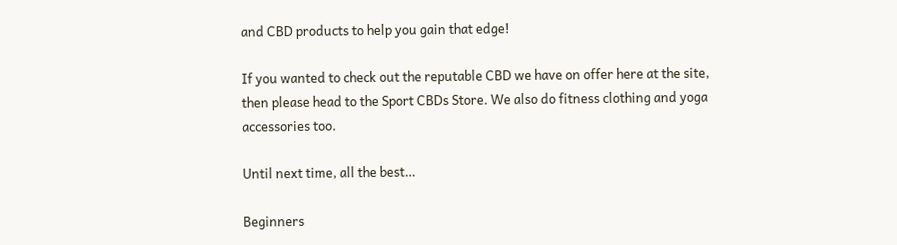and CBD products to help you gain that edge!

If you wanted to check out the reputable CBD we have on offer here at the site, then please head to the Sport CBDs Store. We also do fitness clothing and yoga accessories too.

Until next time, all the best…

Beginners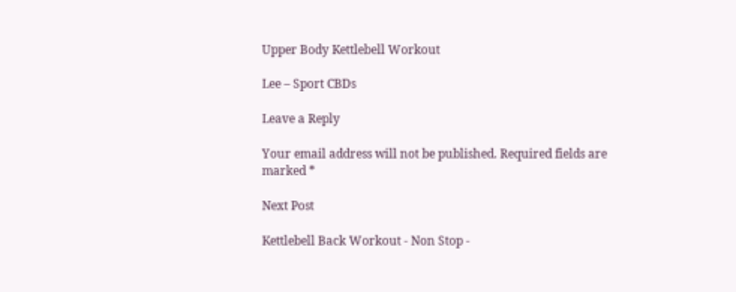Upper Body Kettlebell Workout

Lee – Sport CBDs

Leave a Reply

Your email address will not be published. Required fields are marked *

Next Post

Kettlebell Back Workout - Non Stop -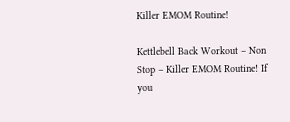Killer EMOM Routine!

Kettlebell Back Workout – Non Stop – Killer EMOM Routine! If you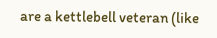are a kettlebell veteran (like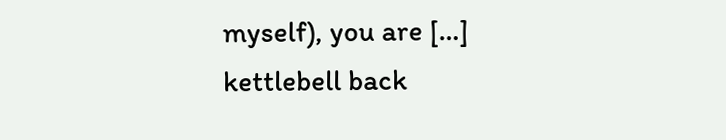myself), you are […]
kettlebell back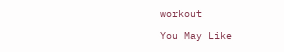workout

You May Like